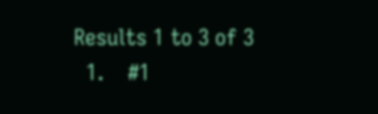Results 1 to 3 of 3
  1.    #1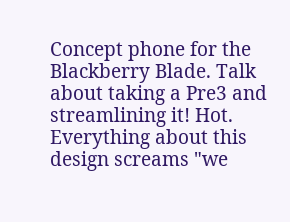Concept phone for the Blackberry Blade. Talk about taking a Pre3 and streamlining it! Hot. Everything about this design screams "we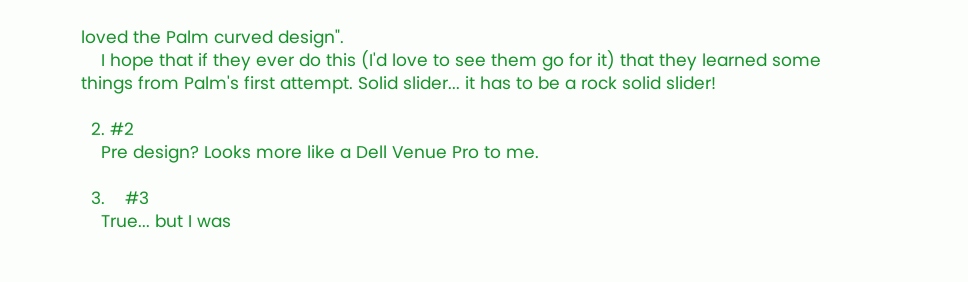loved the Palm curved design".
    I hope that if they ever do this (I'd love to see them go for it) that they learned some things from Palm's first attempt. Solid slider... it has to be a rock solid slider!

  2. #2
    Pre design? Looks more like a Dell Venue Pro to me.

  3.    #3
    True... but I was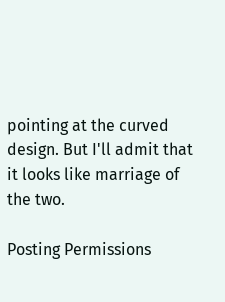pointing at the curved design. But I'll admit that it looks like marriage of the two.

Posting Permissions